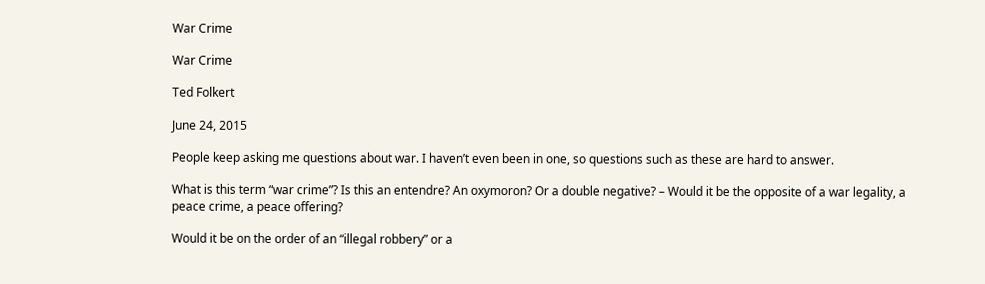War Crime

War Crime

Ted Folkert

June 24, 2015

People keep asking me questions about war. I haven’t even been in one, so questions such as these are hard to answer.

What is this term “war crime”? Is this an entendre? An oxymoron? Or a double negative? – Would it be the opposite of a war legality, a peace crime, a peace offering?

Would it be on the order of an “illegal robbery” or a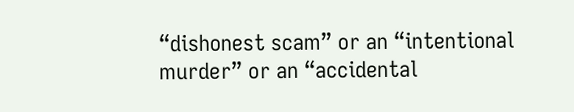“dishonest scam” or an “intentional murder” or an “accidental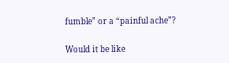fumble” or a “painful ache”?

Would it be like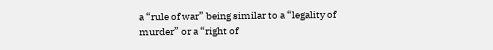a “rule of war” being similar to a “legality of murder” or a “right of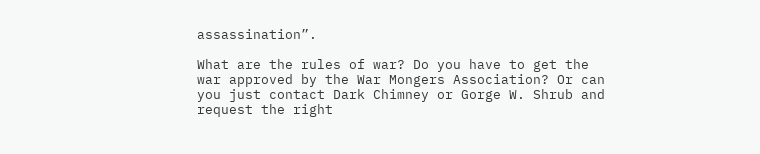assassination”.

What are the rules of war? Do you have to get the war approved by the War Mongers Association? Or can you just contact Dark Chimney or Gorge W. Shrub and request the right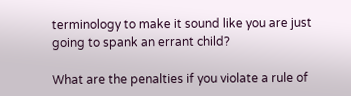terminology to make it sound like you are just going to spank an errant child?

What are the penalties if you violate a rule of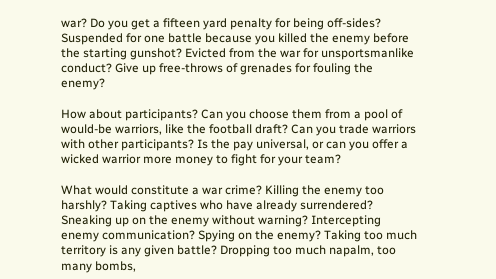war? Do you get a fifteen yard penalty for being off-sides? Suspended for one battle because you killed the enemy before the starting gunshot? Evicted from the war for unsportsmanlike conduct? Give up free-throws of grenades for fouling the enemy?

How about participants? Can you choose them from a pool of would-be warriors, like the football draft? Can you trade warriors with other participants? Is the pay universal, or can you offer a wicked warrior more money to fight for your team?

What would constitute a war crime? Killing the enemy too harshly? Taking captives who have already surrendered? Sneaking up on the enemy without warning? Intercepting enemy communication? Spying on the enemy? Taking too much territory is any given battle? Dropping too much napalm, too many bombs,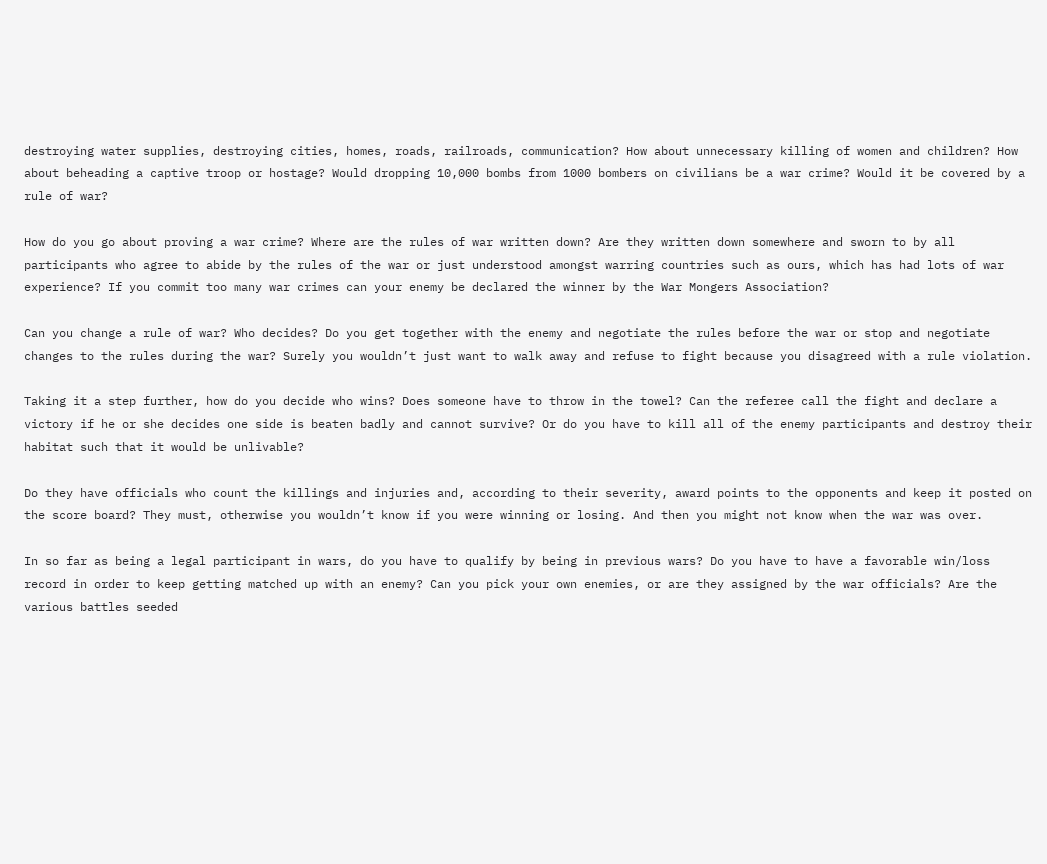destroying water supplies, destroying cities, homes, roads, railroads, communication? How about unnecessary killing of women and children? How about beheading a captive troop or hostage? Would dropping 10,000 bombs from 1000 bombers on civilians be a war crime? Would it be covered by a rule of war?

How do you go about proving a war crime? Where are the rules of war written down? Are they written down somewhere and sworn to by all participants who agree to abide by the rules of the war or just understood amongst warring countries such as ours, which has had lots of war experience? If you commit too many war crimes can your enemy be declared the winner by the War Mongers Association?

Can you change a rule of war? Who decides? Do you get together with the enemy and negotiate the rules before the war or stop and negotiate changes to the rules during the war? Surely you wouldn’t just want to walk away and refuse to fight because you disagreed with a rule violation.

Taking it a step further, how do you decide who wins? Does someone have to throw in the towel? Can the referee call the fight and declare a victory if he or she decides one side is beaten badly and cannot survive? Or do you have to kill all of the enemy participants and destroy their habitat such that it would be unlivable?

Do they have officials who count the killings and injuries and, according to their severity, award points to the opponents and keep it posted on the score board? They must, otherwise you wouldn’t know if you were winning or losing. And then you might not know when the war was over.

In so far as being a legal participant in wars, do you have to qualify by being in previous wars? Do you have to have a favorable win/loss record in order to keep getting matched up with an enemy? Can you pick your own enemies, or are they assigned by the war officials? Are the various battles seeded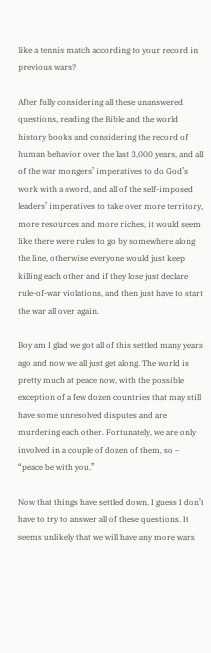like a tennis match according to your record in previous wars?

After fully considering all these unanswered questions, reading the Bible and the world history books and considering the record of human behavior over the last 3,000 years, and all of the war mongers’ imperatives to do God’s work with a sword, and all of the self-imposed leaders’ imperatives to take over more territory, more resources and more riches, it would seem like there were rules to go by somewhere along the line, otherwise everyone would just keep killing each other and if they lose just declare rule-of-war violations, and then just have to start the war all over again.

Boy am I glad we got all of this settled many years ago and now we all just get along. The world is pretty much at peace now, with the possible exception of a few dozen countries that may still have some unresolved disputes and are murdering each other. Fortunately, we are only involved in a couple of dozen of them, so – “peace be with you.”

Now that things have settled down, I guess I don’t have to try to answer all of these questions. It seems unlikely that we will have any more wars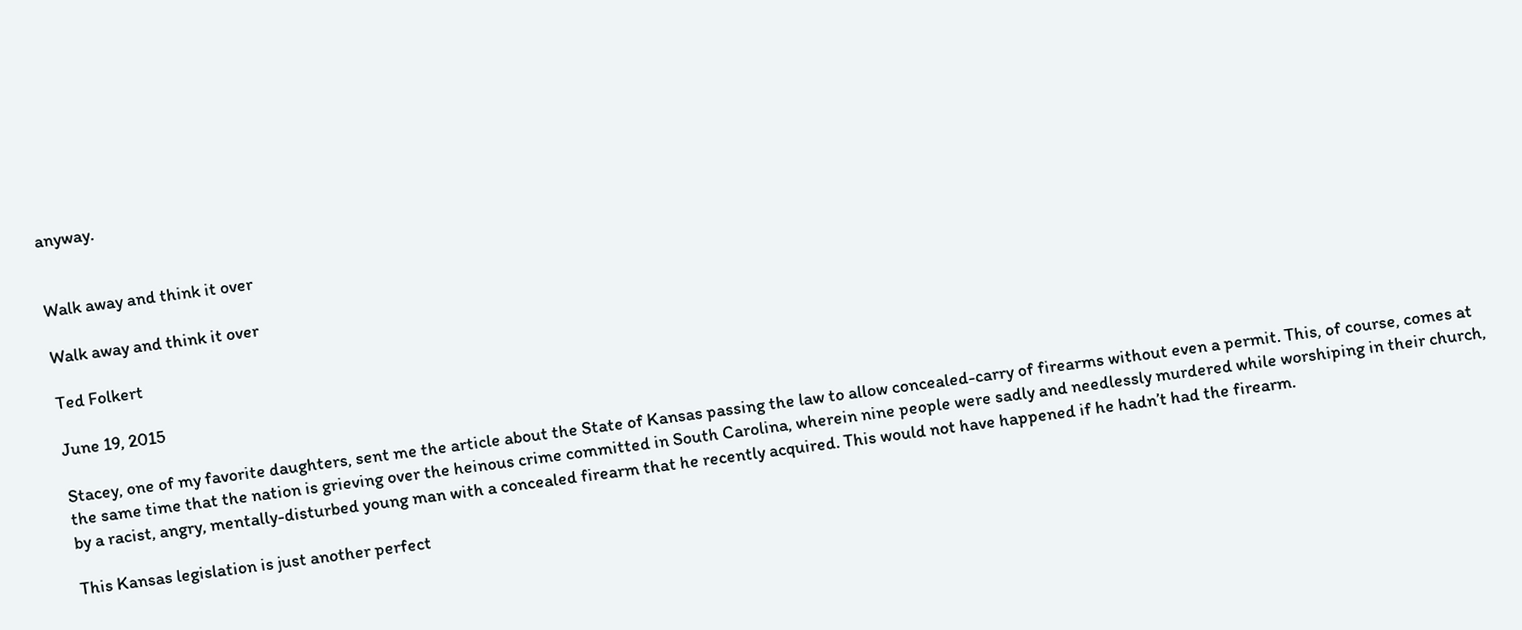anyway.


Walk away and think it over

Walk away and think it over

Ted Folkert

June 19, 2015

Stacey, one of my favorite daughters, sent me the article about the State of Kansas passing the law to allow concealed-carry of firearms without even a permit. This, of course, comes at the same time that the nation is grieving over the heinous crime committed in South Carolina, wherein nine people were sadly and needlessly murdered while worshiping in their church, by a racist, angry, mentally-disturbed young man with a concealed firearm that he recently acquired. This would not have happened if he hadn’t had the firearm.

This Kansas legislation is just another perfect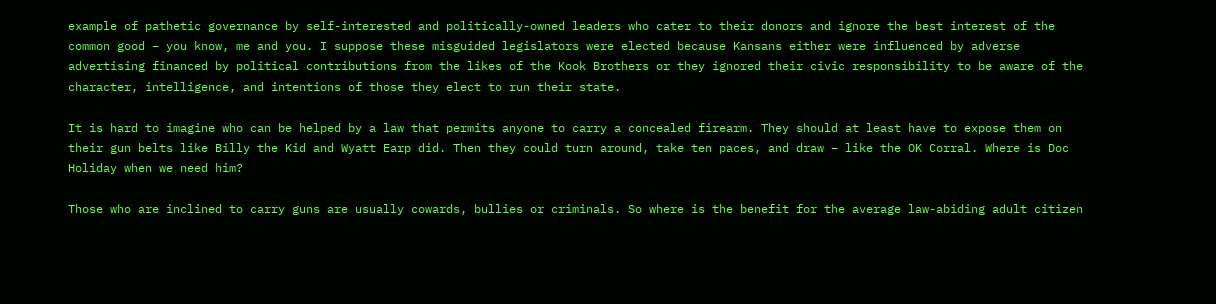example of pathetic governance by self-interested and politically-owned leaders who cater to their donors and ignore the best interest of the common good – you know, me and you. I suppose these misguided legislators were elected because Kansans either were influenced by adverse advertising financed by political contributions from the likes of the Kook Brothers or they ignored their civic responsibility to be aware of the character, intelligence, and intentions of those they elect to run their state.

It is hard to imagine who can be helped by a law that permits anyone to carry a concealed firearm. They should at least have to expose them on their gun belts like Billy the Kid and Wyatt Earp did. Then they could turn around, take ten paces, and draw – like the OK Corral. Where is Doc Holiday when we need him?

Those who are inclined to carry guns are usually cowards, bullies or criminals. So where is the benefit for the average law-abiding adult citizen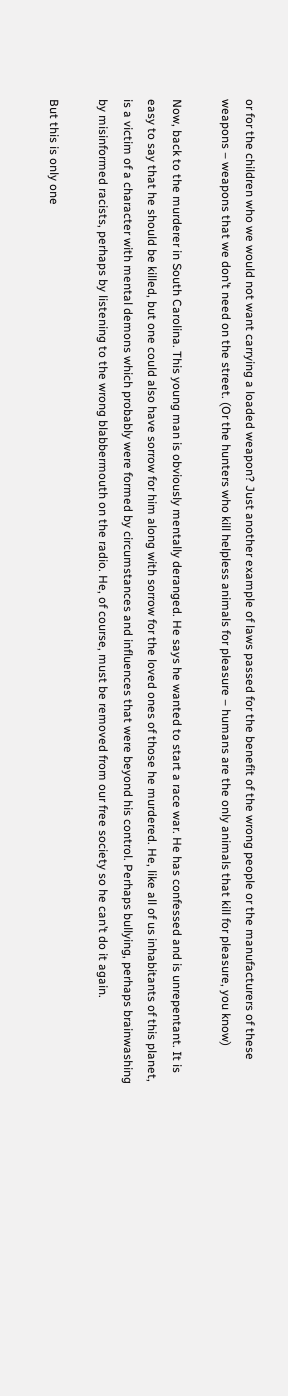or for the children who we would not want carrying a loaded weapon? Just another example of laws passed for the benefit of the wrong people or the manufacturers of these weapons – weapons that we don’t need on the street. (Or the hunters who kill helpless animals for pleasure – humans are the only animals that kill for pleasure, you know)

Now, back to the murderer in South Carolina. This young man is obviously mentally deranged. He says he wanted to start a race war. He has confessed and is unrepentant. It is easy to say that he should be killed, but one could also have sorrow for him along with sorrow for the loved ones of those he murdered. He, like all of us inhabitants of this planet, is a victim of a character with mental demons which probably were formed by circumstances and influences that were beyond his control. Perhaps bullying, perhaps brainwashing by misinformed racists, perhaps by listening to the wrong blabbermouth on the radio. He, of course, must be removed from our free society so he can’t do it again.

But this is only one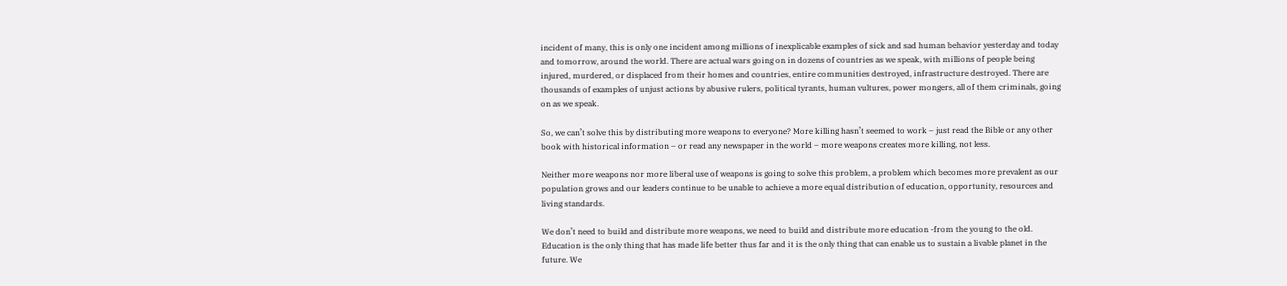incident of many, this is only one incident among millions of inexplicable examples of sick and sad human behavior yesterday and today and tomorrow, around the world. There are actual wars going on in dozens of countries as we speak, with millions of people being injured, murdered, or displaced from their homes and countries, entire communities destroyed, infrastructure destroyed. There are thousands of examples of unjust actions by abusive rulers, political tyrants, human vultures, power mongers, all of them criminals, going on as we speak.

So, we can’t solve this by distributing more weapons to everyone? More killing hasn’t seemed to work – just read the Bible or any other book with historical information – or read any newspaper in the world – more weapons creates more killing, not less.

Neither more weapons nor more liberal use of weapons is going to solve this problem, a problem which becomes more prevalent as our population grows and our leaders continue to be unable to achieve a more equal distribution of education, opportunity, resources and living standards.

We don’t need to build and distribute more weapons, we need to build and distribute more education -from the young to the old. Education is the only thing that has made life better thus far and it is the only thing that can enable us to sustain a livable planet in the future. We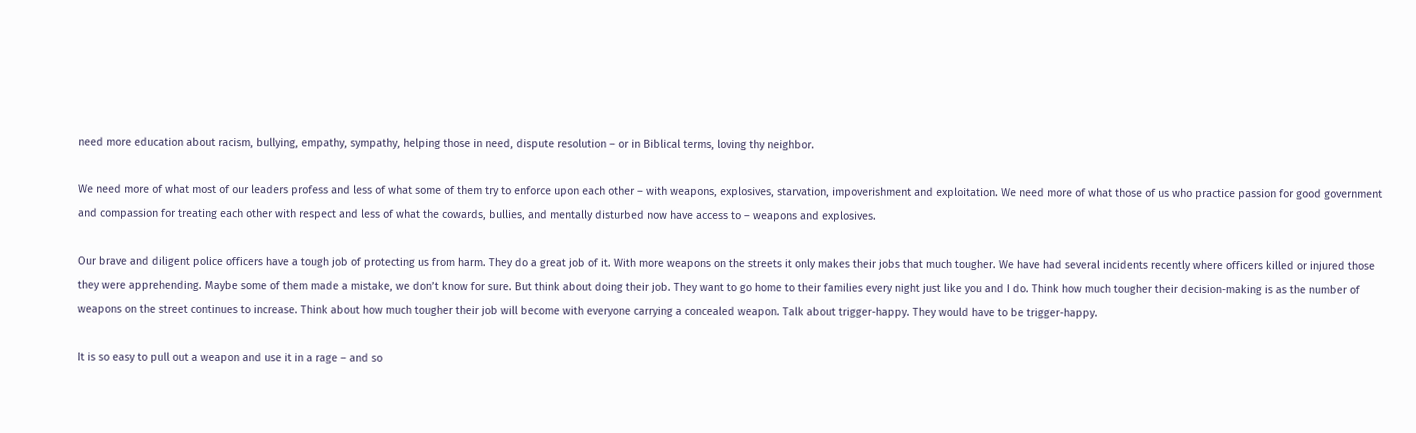need more education about racism, bullying, empathy, sympathy, helping those in need, dispute resolution – or in Biblical terms, loving thy neighbor.

We need more of what most of our leaders profess and less of what some of them try to enforce upon each other – with weapons, explosives, starvation, impoverishment and exploitation. We need more of what those of us who practice passion for good government and compassion for treating each other with respect and less of what the cowards, bullies, and mentally disturbed now have access to – weapons and explosives.

Our brave and diligent police officers have a tough job of protecting us from harm. They do a great job of it. With more weapons on the streets it only makes their jobs that much tougher. We have had several incidents recently where officers killed or injured those they were apprehending. Maybe some of them made a mistake, we don’t know for sure. But think about doing their job. They want to go home to their families every night just like you and I do. Think how much tougher their decision-making is as the number of weapons on the street continues to increase. Think about how much tougher their job will become with everyone carrying a concealed weapon. Talk about trigger-happy. They would have to be trigger-happy.

It is so easy to pull out a weapon and use it in a rage – and so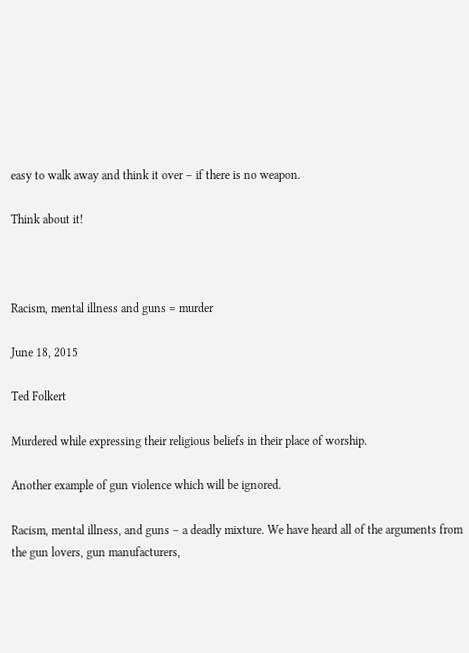easy to walk away and think it over – if there is no weapon.

Think about it!



Racism, mental illness and guns = murder

June 18, 2015

Ted Folkert

Murdered while expressing their religious beliefs in their place of worship.

Another example of gun violence which will be ignored.

Racism, mental illness, and guns – a deadly mixture. We have heard all of the arguments from the gun lovers, gun manufacturers,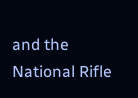and the National Rifle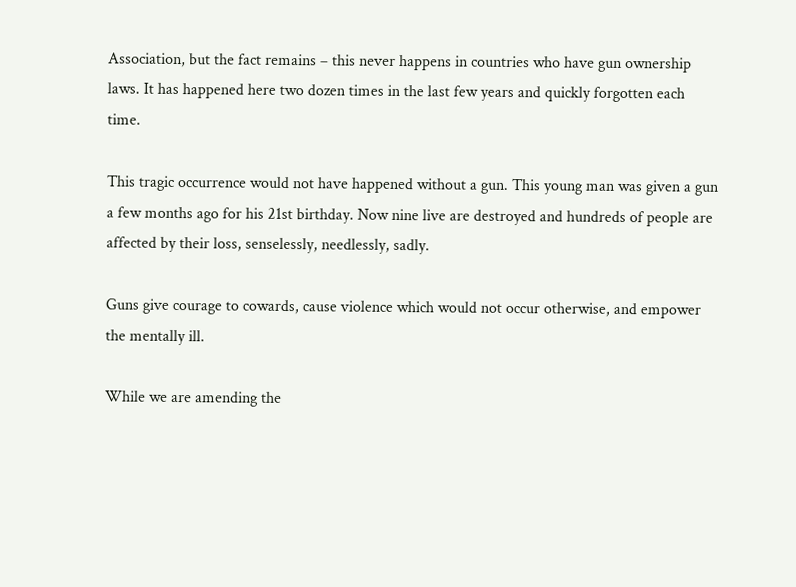Association, but the fact remains – this never happens in countries who have gun ownership laws. It has happened here two dozen times in the last few years and quickly forgotten each time.

This tragic occurrence would not have happened without a gun. This young man was given a gun a few months ago for his 21st birthday. Now nine live are destroyed and hundreds of people are affected by their loss, senselessly, needlessly, sadly.

Guns give courage to cowards, cause violence which would not occur otherwise, and empower the mentally ill.

While we are amending the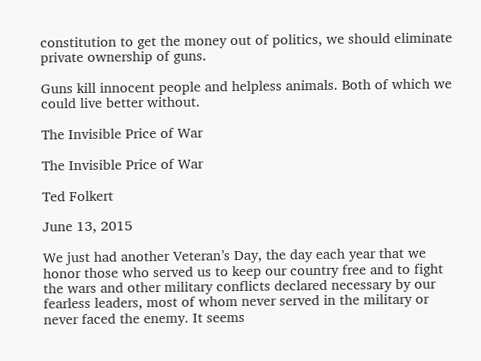constitution to get the money out of politics, we should eliminate private ownership of guns.

Guns kill innocent people and helpless animals. Both of which we could live better without.

The Invisible Price of War

The Invisible Price of War

Ted Folkert

June 13, 2015

We just had another Veteran’s Day, the day each year that we honor those who served us to keep our country free and to fight the wars and other military conflicts declared necessary by our fearless leaders, most of whom never served in the military or never faced the enemy. It seems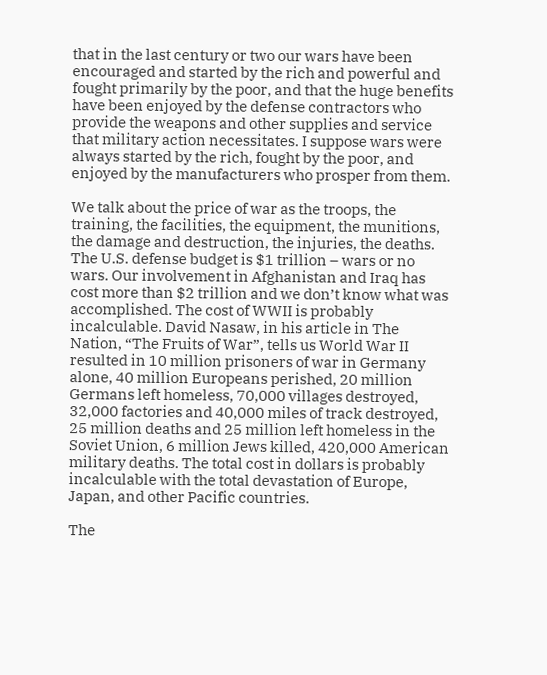that in the last century or two our wars have been encouraged and started by the rich and powerful and fought primarily by the poor, and that the huge benefits have been enjoyed by the defense contractors who provide the weapons and other supplies and service that military action necessitates. I suppose wars were always started by the rich, fought by the poor, and enjoyed by the manufacturers who prosper from them.

We talk about the price of war as the troops, the training, the facilities, the equipment, the munitions, the damage and destruction, the injuries, the deaths. The U.S. defense budget is $1 trillion – wars or no wars. Our involvement in Afghanistan and Iraq has cost more than $2 trillion and we don’t know what was accomplished. The cost of WWII is probably incalculable. David Nasaw, in his article in The Nation, “The Fruits of War”, tells us World War II resulted in 10 million prisoners of war in Germany alone, 40 million Europeans perished, 20 million Germans left homeless, 70,000 villages destroyed, 32,000 factories and 40,000 miles of track destroyed, 25 million deaths and 25 million left homeless in the Soviet Union, 6 million Jews killed, 420,000 American military deaths. The total cost in dollars is probably incalculable with the total devastation of Europe, Japan, and other Pacific countries.

The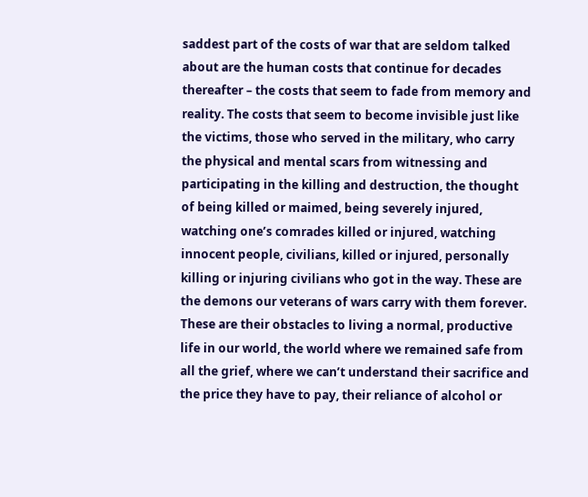saddest part of the costs of war that are seldom talked about are the human costs that continue for decades thereafter – the costs that seem to fade from memory and reality. The costs that seem to become invisible just like the victims, those who served in the military, who carry the physical and mental scars from witnessing and participating in the killing and destruction, the thought of being killed or maimed, being severely injured, watching one’s comrades killed or injured, watching innocent people, civilians, killed or injured, personally killing or injuring civilians who got in the way. These are the demons our veterans of wars carry with them forever. These are their obstacles to living a normal, productive life in our world, the world where we remained safe from all the grief, where we can’t understand their sacrifice and the price they have to pay, their reliance of alcohol or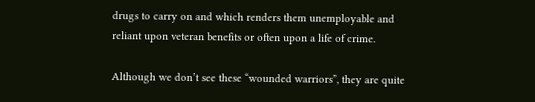drugs to carry on and which renders them unemployable and reliant upon veteran benefits or often upon a life of crime.

Although we don’t see these “wounded warriors”, they are quite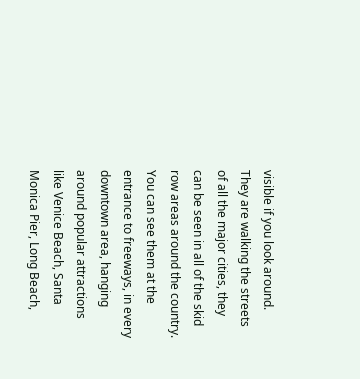visible if you look around. They are walking the streets of all the major cities, they can be seen in all of the skid row areas around the country. You can see them at the entrance to freeways, in every downtown area, hanging around popular attractions like Venice Beach, Santa Monica Pier, Long Beach,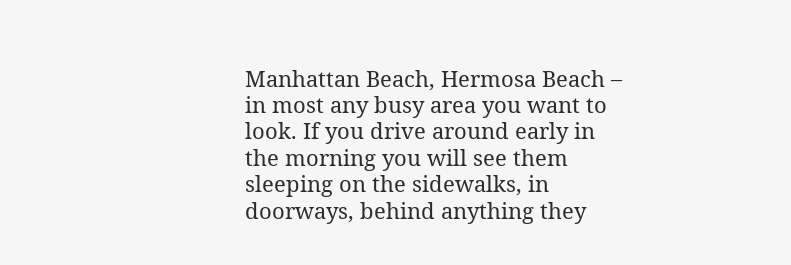Manhattan Beach, Hermosa Beach – in most any busy area you want to look. If you drive around early in the morning you will see them sleeping on the sidewalks, in doorways, behind anything they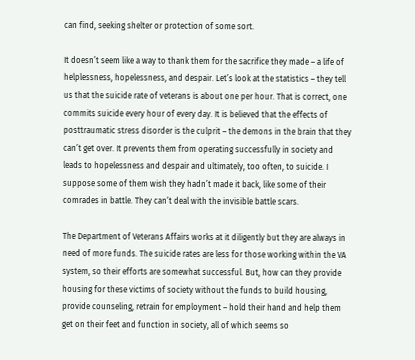can find, seeking shelter or protection of some sort.

It doesn’t seem like a way to thank them for the sacrifice they made – a life of helplessness, hopelessness, and despair. Let’s look at the statistics – they tell us that the suicide rate of veterans is about one per hour. That is correct, one commits suicide every hour of every day. It is believed that the effects of posttraumatic stress disorder is the culprit – the demons in the brain that they can’t get over. It prevents them from operating successfully in society and leads to hopelessness and despair and ultimately, too often, to suicide. I suppose some of them wish they hadn’t made it back, like some of their comrades in battle. They can’t deal with the invisible battle scars.

The Department of Veterans Affairs works at it diligently but they are always in need of more funds. The suicide rates are less for those working within the VA system, so their efforts are somewhat successful. But, how can they provide housing for these victims of society without the funds to build housing, provide counseling, retrain for employment – hold their hand and help them get on their feet and function in society, all of which seems so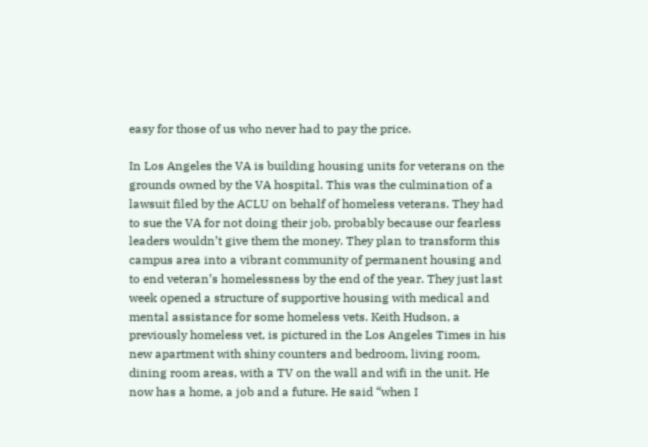easy for those of us who never had to pay the price.

In Los Angeles the VA is building housing units for veterans on the grounds owned by the VA hospital. This was the culmination of a lawsuit filed by the ACLU on behalf of homeless veterans. They had to sue the VA for not doing their job, probably because our fearless leaders wouldn’t give them the money. They plan to transform this campus area into a vibrant community of permanent housing and to end veteran’s homelessness by the end of the year. They just last week opened a structure of supportive housing with medical and mental assistance for some homeless vets. Keith Hudson, a previously homeless vet, is pictured in the Los Angeles Times in his new apartment with shiny counters and bedroom, living room, dining room areas, with a TV on the wall and wifi in the unit. He now has a home, a job and a future. He said “when I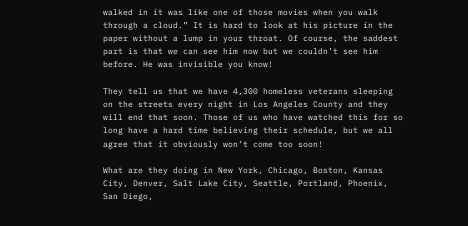walked in it was like one of those movies when you walk through a cloud.” It is hard to look at his picture in the paper without a lump in your throat. Of course, the saddest part is that we can see him now but we couldn’t see him before. He was invisible you know!

They tell us that we have 4,300 homeless veterans sleeping on the streets every night in Los Angeles County and they will end that soon. Those of us who have watched this for so long have a hard time believing their schedule, but we all agree that it obviously won’t come too soon!

What are they doing in New York, Chicago, Boston, Kansas City, Denver, Salt Lake City, Seattle, Portland, Phoenix, San Diego,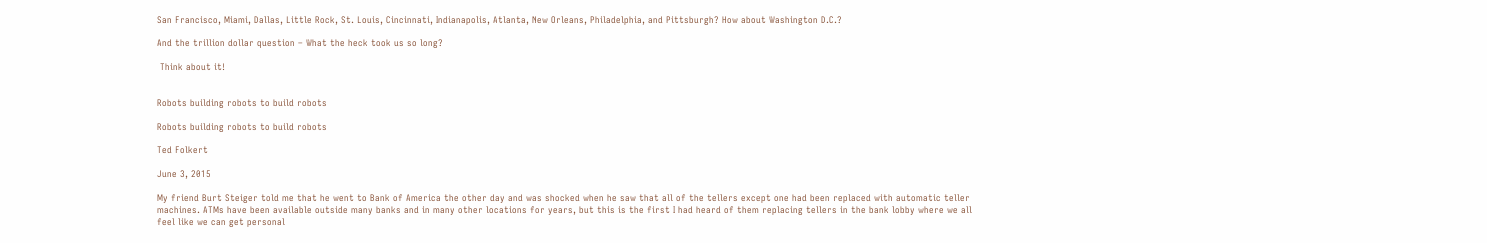San Francisco, Miami, Dallas, Little Rock, St. Louis, Cincinnati, Indianapolis, Atlanta, New Orleans, Philadelphia, and Pittsburgh? How about Washington D.C.?

And the trillion dollar question – What the heck took us so long?

 Think about it!


Robots building robots to build robots

Robots building robots to build robots

Ted Folkert

June 3, 2015

My friend Burt Steiger told me that he went to Bank of America the other day and was shocked when he saw that all of the tellers except one had been replaced with automatic teller machines. ATMs have been available outside many banks and in many other locations for years, but this is the first I had heard of them replacing tellers in the bank lobby where we all feel like we can get personal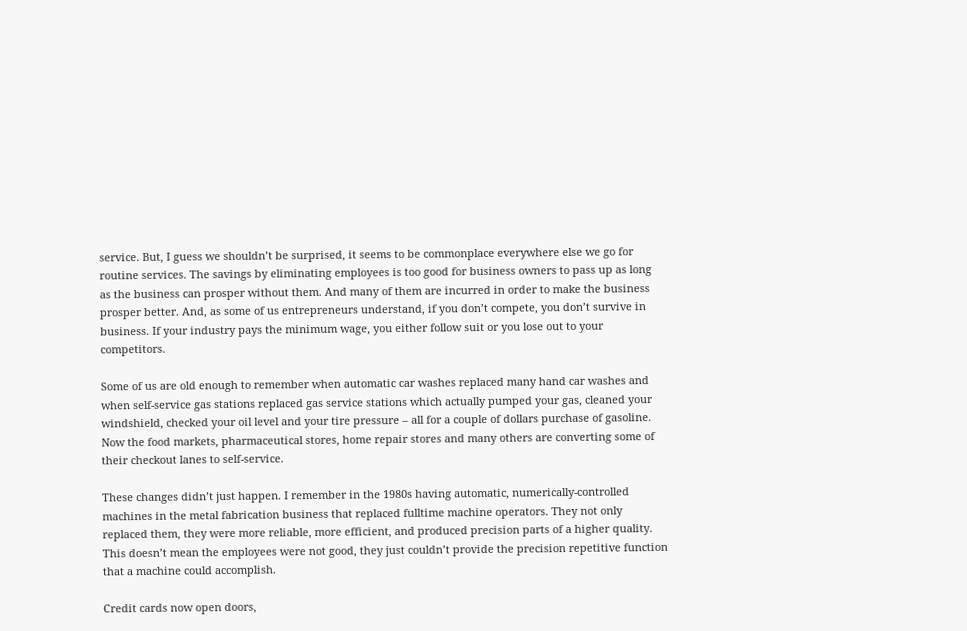service. But, I guess we shouldn’t be surprised, it seems to be commonplace everywhere else we go for routine services. The savings by eliminating employees is too good for business owners to pass up as long as the business can prosper without them. And many of them are incurred in order to make the business prosper better. And, as some of us entrepreneurs understand, if you don’t compete, you don’t survive in business. If your industry pays the minimum wage, you either follow suit or you lose out to your competitors.

Some of us are old enough to remember when automatic car washes replaced many hand car washes and when self-service gas stations replaced gas service stations which actually pumped your gas, cleaned your windshield, checked your oil level and your tire pressure – all for a couple of dollars purchase of gasoline. Now the food markets, pharmaceutical stores, home repair stores and many others are converting some of their checkout lanes to self-service.

These changes didn’t just happen. I remember in the 1980s having automatic, numerically-controlled machines in the metal fabrication business that replaced fulltime machine operators. They not only replaced them, they were more reliable, more efficient, and produced precision parts of a higher quality. This doesn’t mean the employees were not good, they just couldn’t provide the precision repetitive function that a machine could accomplish.

Credit cards now open doors,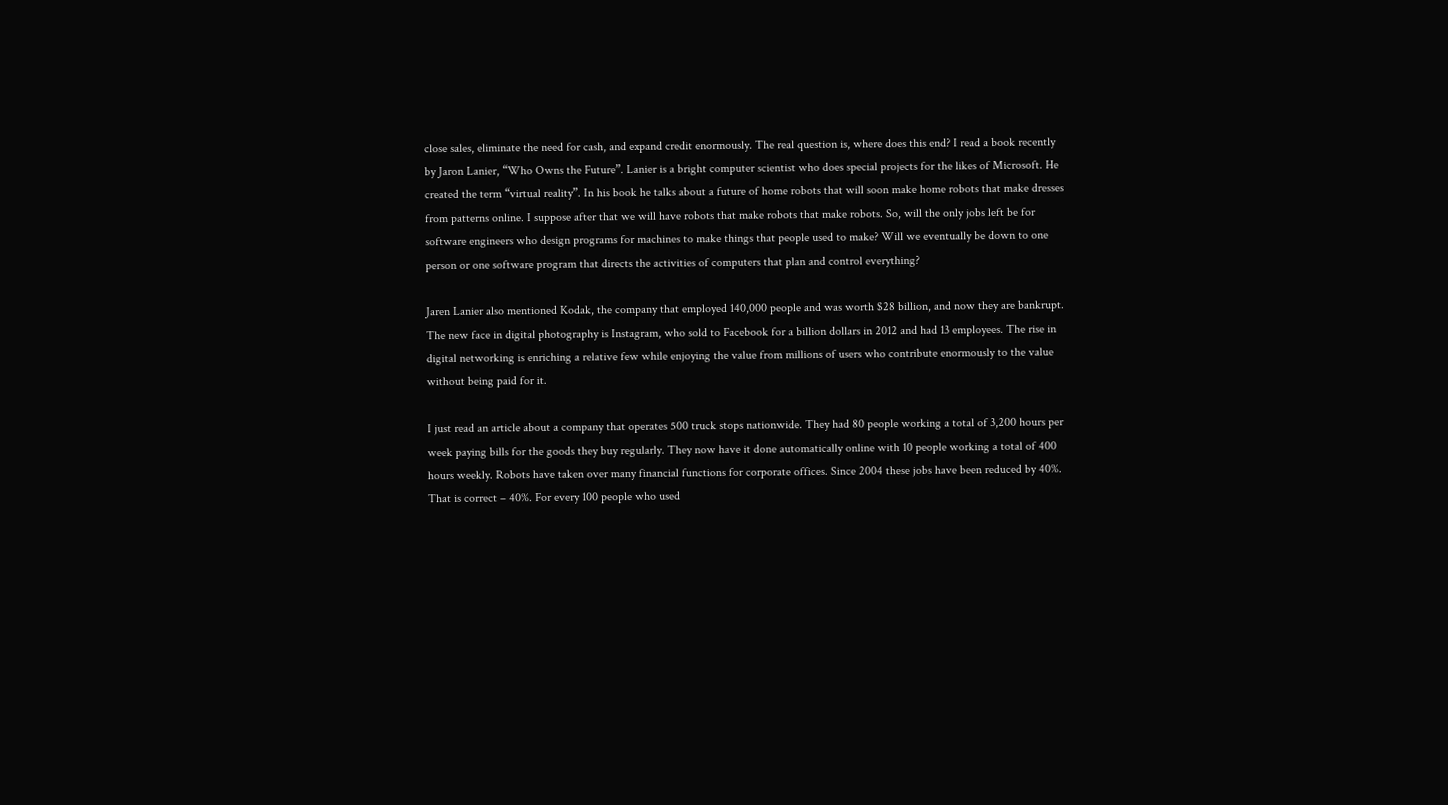close sales, eliminate the need for cash, and expand credit enormously. The real question is, where does this end? I read a book recently by Jaron Lanier, “Who Owns the Future”. Lanier is a bright computer scientist who does special projects for the likes of Microsoft. He created the term “virtual reality”. In his book he talks about a future of home robots that will soon make home robots that make dresses from patterns online. I suppose after that we will have robots that make robots that make robots. So, will the only jobs left be for software engineers who design programs for machines to make things that people used to make? Will we eventually be down to one person or one software program that directs the activities of computers that plan and control everything?

Jaren Lanier also mentioned Kodak, the company that employed 140,000 people and was worth $28 billion, and now they are bankrupt. The new face in digital photography is Instagram, who sold to Facebook for a billion dollars in 2012 and had 13 employees. The rise in digital networking is enriching a relative few while enjoying the value from millions of users who contribute enormously to the value without being paid for it.

I just read an article about a company that operates 500 truck stops nationwide. They had 80 people working a total of 3,200 hours per week paying bills for the goods they buy regularly. They now have it done automatically online with 10 people working a total of 400 hours weekly. Robots have taken over many financial functions for corporate offices. Since 2004 these jobs have been reduced by 40%. That is correct – 40%. For every 100 people who used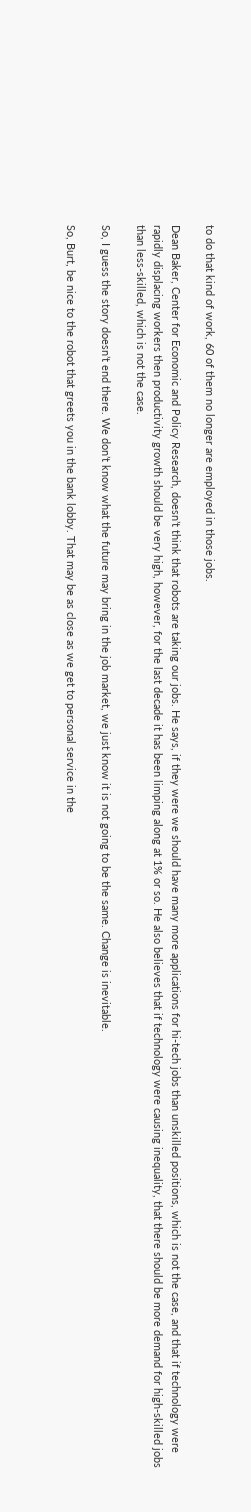to do that kind of work, 60 of them no longer are employed in those jobs.

Dean Baker, Center for Economic and Policy Research, doesn’t think that robots are taking our jobs. He says, if they were we should have many more applications for hi-tech jobs than unskilled positions, which is not the case, and that if technology were rapidly displacing workers then productivity growth should be very high, however, for the last decade it has been limping along at 1% or so. He also believes that if technology were causing inequality, that there should be more demand for high-skilled jobs than less-skilled, which is not the case.

So, I guess the story doesn’t end there. We don’t know what the future may bring in the job market, we just know it is not going to be the same. Change is inevitable.

So, Burt, be nice to the robot that greets you in the bank lobby. That may be as close as we get to personal service in the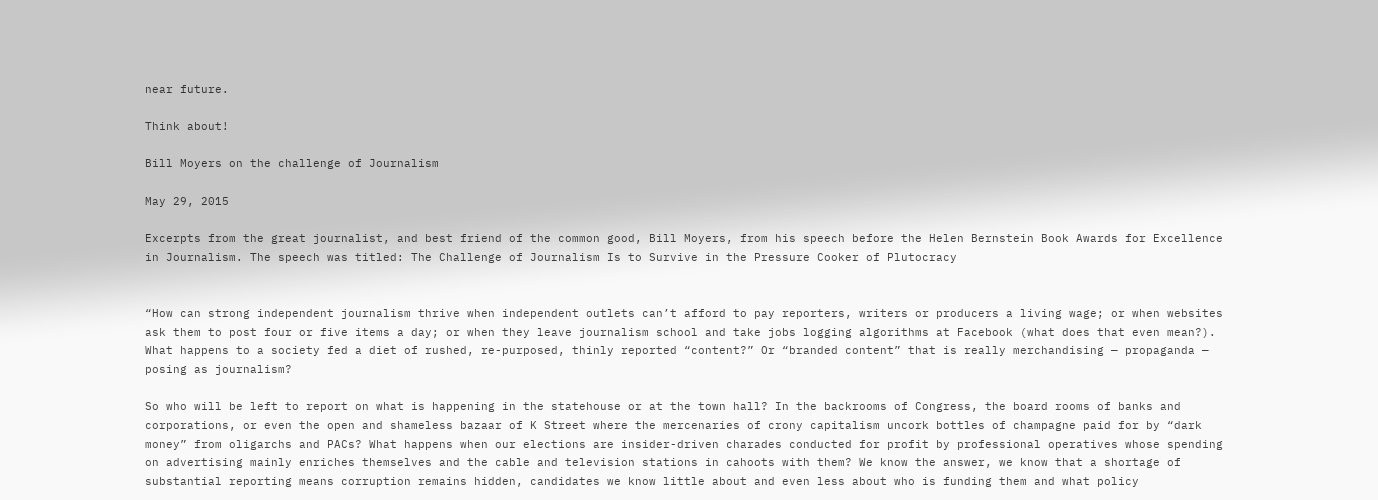near future.

Think about!

Bill Moyers on the challenge of Journalism

May 29, 2015

Excerpts from the great journalist, and best friend of the common good, Bill Moyers, from his speech before the Helen Bernstein Book Awards for Excellence in Journalism. The speech was titled: The Challenge of Journalism Is to Survive in the Pressure Cooker of Plutocracy


“How can strong independent journalism thrive when independent outlets can’t afford to pay reporters, writers or producers a living wage; or when websites ask them to post four or five items a day; or when they leave journalism school and take jobs logging algorithms at Facebook (what does that even mean?). What happens to a society fed a diet of rushed, re-purposed, thinly reported “content?” Or “branded content” that is really merchandising — propaganda — posing as journalism?

So who will be left to report on what is happening in the statehouse or at the town hall? In the backrooms of Congress, the board rooms of banks and corporations, or even the open and shameless bazaar of K Street where the mercenaries of crony capitalism uncork bottles of champagne paid for by “dark money” from oligarchs and PACs? What happens when our elections are insider-driven charades conducted for profit by professional operatives whose spending on advertising mainly enriches themselves and the cable and television stations in cahoots with them? We know the answer, we know that a shortage of substantial reporting means corruption remains hidden, candidates we know little about and even less about who is funding them and what policy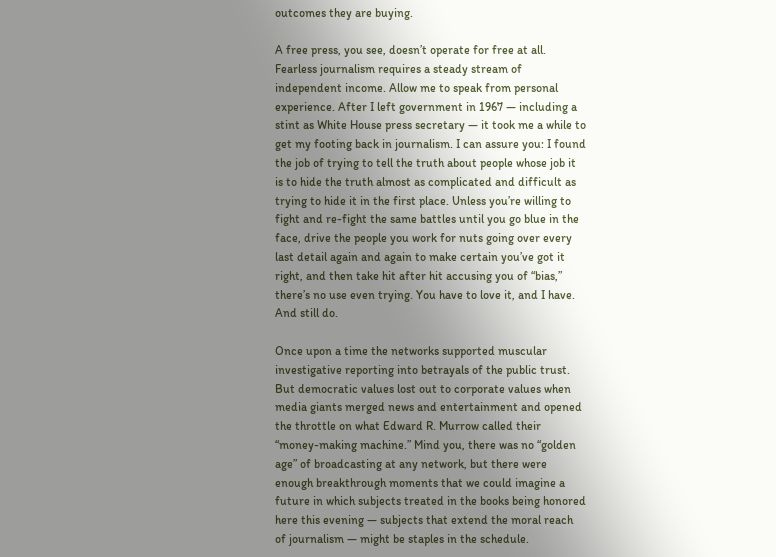outcomes they are buying.

A free press, you see, doesn’t operate for free at all. Fearless journalism requires a steady stream of independent income. Allow me to speak from personal experience. After I left government in 1967 — including a stint as White House press secretary — it took me a while to get my footing back in journalism. I can assure you: I found the job of trying to tell the truth about people whose job it is to hide the truth almost as complicated and difficult as trying to hide it in the first place. Unless you’re willing to fight and re-fight the same battles until you go blue in the face, drive the people you work for nuts going over every last detail again and again to make certain you’ve got it right, and then take hit after hit accusing you of “bias,” there’s no use even trying. You have to love it, and I have. And still do.

Once upon a time the networks supported muscular investigative reporting into betrayals of the public trust. But democratic values lost out to corporate values when media giants merged news and entertainment and opened the throttle on what Edward R. Murrow called their “money-making machine.” Mind you, there was no “golden age” of broadcasting at any network, but there were enough breakthrough moments that we could imagine a future in which subjects treated in the books being honored here this evening — subjects that extend the moral reach of journalism — might be staples in the schedule.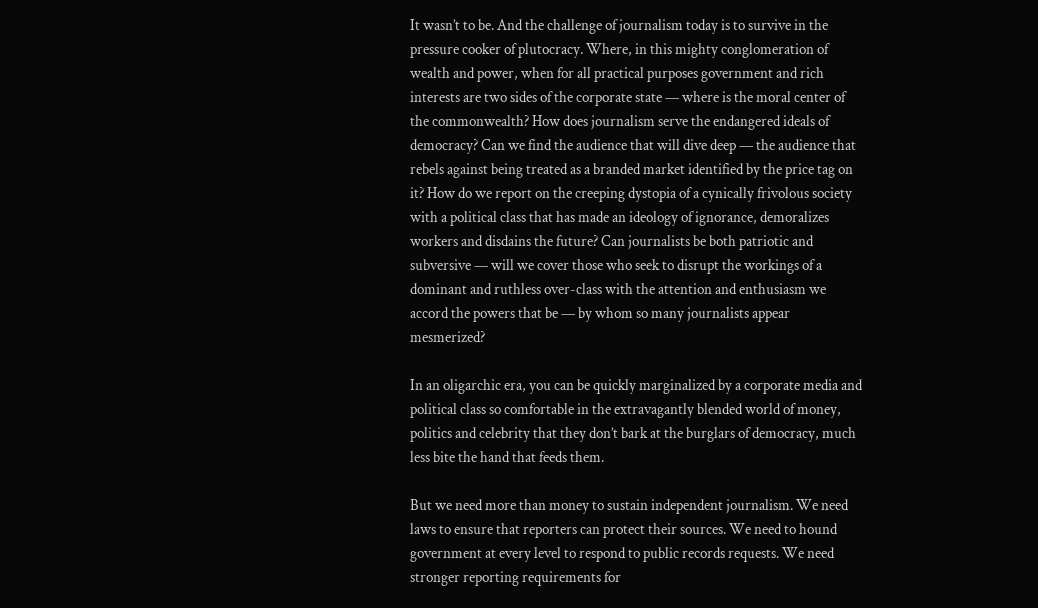It wasn’t to be. And the challenge of journalism today is to survive in the pressure cooker of plutocracy. Where, in this mighty conglomeration of wealth and power, when for all practical purposes government and rich interests are two sides of the corporate state — where is the moral center of the commonwealth? How does journalism serve the endangered ideals of democracy? Can we find the audience that will dive deep — the audience that rebels against being treated as a branded market identified by the price tag on it? How do we report on the creeping dystopia of a cynically frivolous society with a political class that has made an ideology of ignorance, demoralizes workers and disdains the future? Can journalists be both patriotic and subversive — will we cover those who seek to disrupt the workings of a dominant and ruthless over-class with the attention and enthusiasm we accord the powers that be — by whom so many journalists appear mesmerized?

In an oligarchic era, you can be quickly marginalized by a corporate media and political class so comfortable in the extravagantly blended world of money, politics and celebrity that they don’t bark at the burglars of democracy, much less bite the hand that feeds them.

But we need more than money to sustain independent journalism. We need laws to ensure that reporters can protect their sources. We need to hound government at every level to respond to public records requests. We need stronger reporting requirements for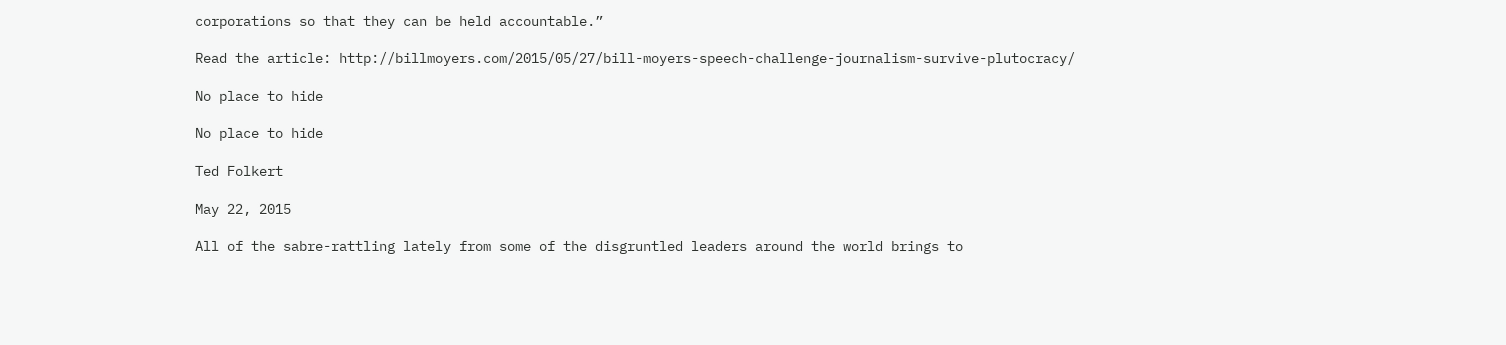corporations so that they can be held accountable.”

Read the article: http://billmoyers.com/2015/05/27/bill-moyers-speech-challenge-journalism-survive-plutocracy/

No place to hide

No place to hide

Ted Folkert

May 22, 2015

All of the sabre-rattling lately from some of the disgruntled leaders around the world brings to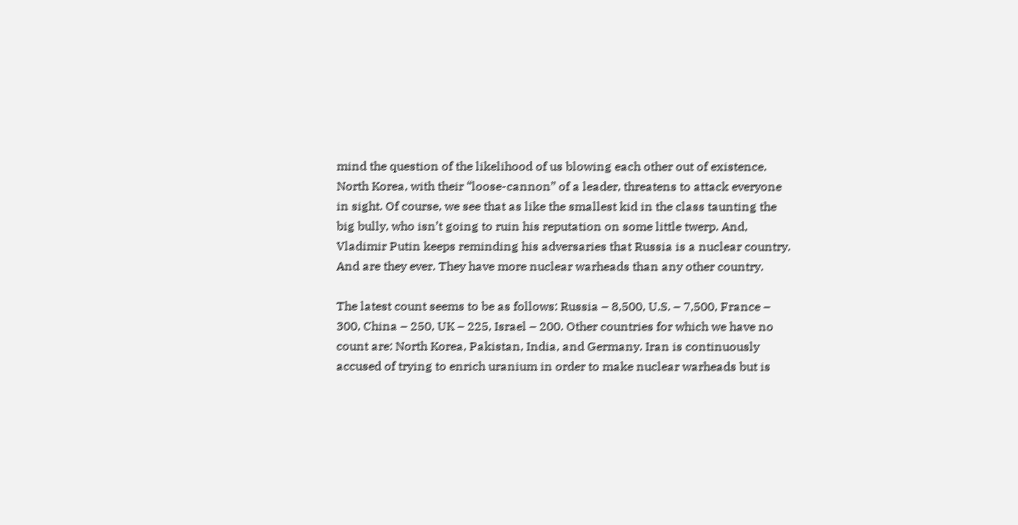mind the question of the likelihood of us blowing each other out of existence. North Korea, with their “loose-cannon” of a leader, threatens to attack everyone in sight. Of course, we see that as like the smallest kid in the class taunting the big bully, who isn’t going to ruin his reputation on some little twerp. And, Vladimir Putin keeps reminding his adversaries that Russia is a nuclear country. And are they ever. They have more nuclear warheads than any other country.

The latest count seems to be as follows: Russia – 8,500, U.S. – 7,500, France – 300, China – 250, UK – 225, Israel – 200. Other countries for which we have no count are: North Korea, Pakistan, India, and Germany. Iran is continuously accused of trying to enrich uranium in order to make nuclear warheads but is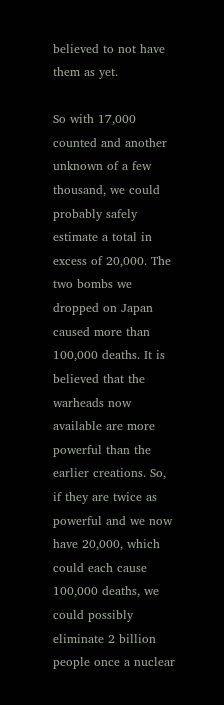believed to not have them as yet.

So with 17,000 counted and another unknown of a few thousand, we could probably safely estimate a total in excess of 20,000. The two bombs we dropped on Japan caused more than 100,000 deaths. It is believed that the warheads now available are more powerful than the earlier creations. So, if they are twice as powerful and we now have 20,000, which could each cause 100,000 deaths, we could possibly eliminate 2 billion people once a nuclear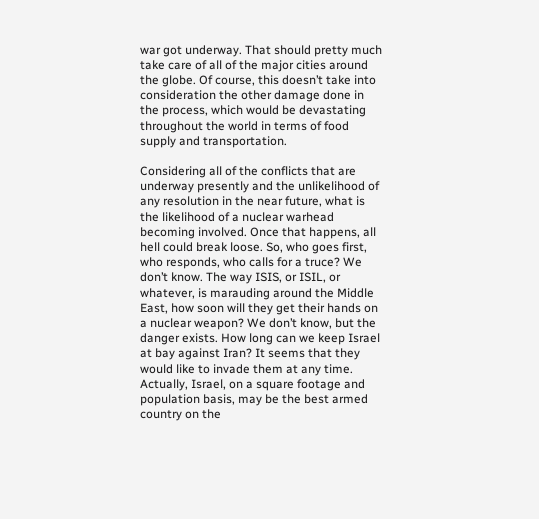war got underway. That should pretty much take care of all of the major cities around the globe. Of course, this doesn’t take into consideration the other damage done in the process, which would be devastating throughout the world in terms of food supply and transportation.

Considering all of the conflicts that are underway presently and the unlikelihood of any resolution in the near future, what is the likelihood of a nuclear warhead becoming involved. Once that happens, all hell could break loose. So, who goes first, who responds, who calls for a truce? We don’t know. The way ISIS, or ISIL, or whatever, is marauding around the Middle East, how soon will they get their hands on a nuclear weapon? We don’t know, but the danger exists. How long can we keep Israel at bay against Iran? It seems that they would like to invade them at any time. Actually, Israel, on a square footage and population basis, may be the best armed country on the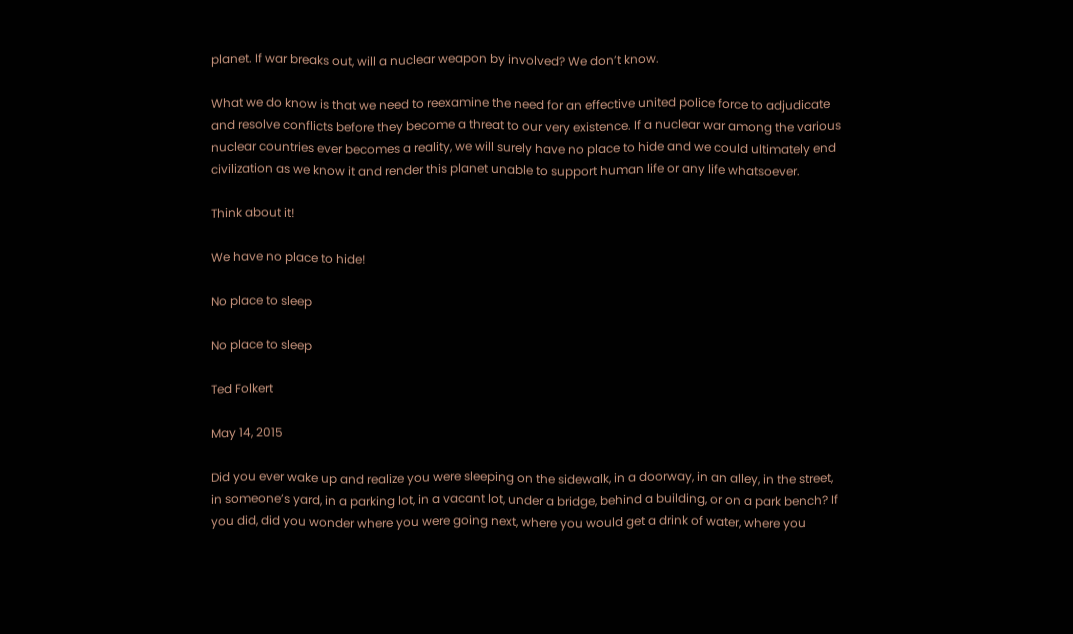planet. If war breaks out, will a nuclear weapon by involved? We don’t know.

What we do know is that we need to reexamine the need for an effective united police force to adjudicate and resolve conflicts before they become a threat to our very existence. If a nuclear war among the various nuclear countries ever becomes a reality, we will surely have no place to hide and we could ultimately end civilization as we know it and render this planet unable to support human life or any life whatsoever.

Think about it!

We have no place to hide!

No place to sleep

No place to sleep

Ted Folkert

May 14, 2015

Did you ever wake up and realize you were sleeping on the sidewalk, in a doorway, in an alley, in the street, in someone’s yard, in a parking lot, in a vacant lot, under a bridge, behind a building, or on a park bench? If you did, did you wonder where you were going next, where you would get a drink of water, where you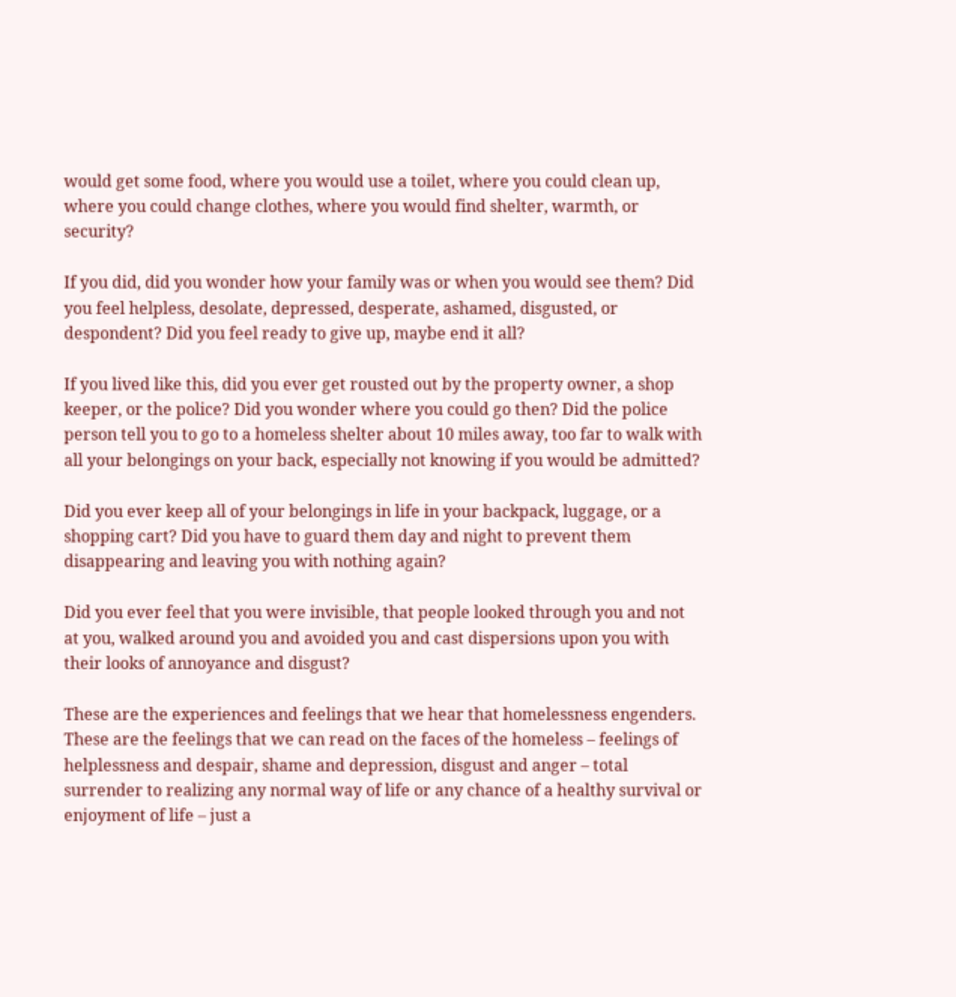would get some food, where you would use a toilet, where you could clean up, where you could change clothes, where you would find shelter, warmth, or security?

If you did, did you wonder how your family was or when you would see them? Did you feel helpless, desolate, depressed, desperate, ashamed, disgusted, or despondent? Did you feel ready to give up, maybe end it all?

If you lived like this, did you ever get rousted out by the property owner, a shop keeper, or the police? Did you wonder where you could go then? Did the police person tell you to go to a homeless shelter about 10 miles away, too far to walk with all your belongings on your back, especially not knowing if you would be admitted?

Did you ever keep all of your belongings in life in your backpack, luggage, or a shopping cart? Did you have to guard them day and night to prevent them disappearing and leaving you with nothing again?

Did you ever feel that you were invisible, that people looked through you and not at you, walked around you and avoided you and cast dispersions upon you with their looks of annoyance and disgust?

These are the experiences and feelings that we hear that homelessness engenders. These are the feelings that we can read on the faces of the homeless – feelings of helplessness and despair, shame and depression, disgust and anger – total surrender to realizing any normal way of life or any chance of a healthy survival or enjoyment of life – just a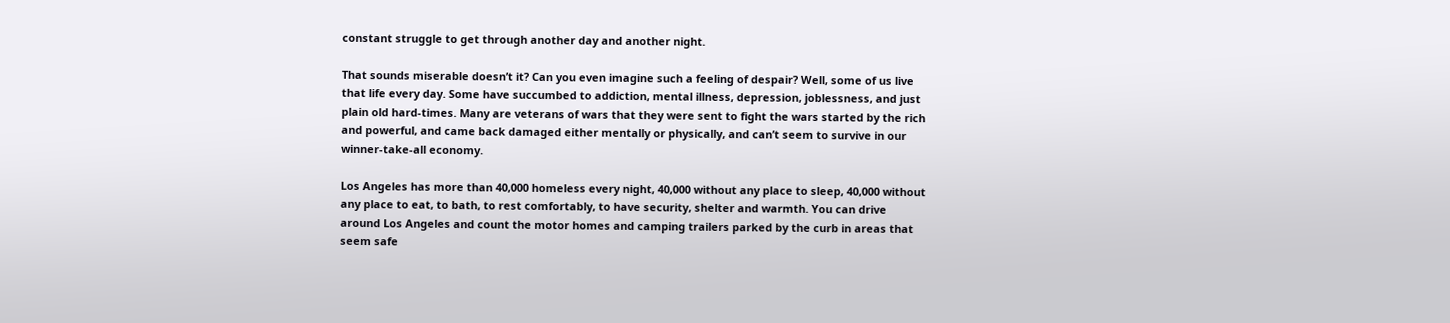constant struggle to get through another day and another night.

That sounds miserable doesn’t it? Can you even imagine such a feeling of despair? Well, some of us live that life every day. Some have succumbed to addiction, mental illness, depression, joblessness, and just plain old hard-times. Many are veterans of wars that they were sent to fight the wars started by the rich and powerful, and came back damaged either mentally or physically, and can’t seem to survive in our winner-take-all economy.

Los Angeles has more than 40,000 homeless every night, 40,000 without any place to sleep, 40,000 without any place to eat, to bath, to rest comfortably, to have security, shelter and warmth. You can drive around Los Angeles and count the motor homes and camping trailers parked by the curb in areas that seem safe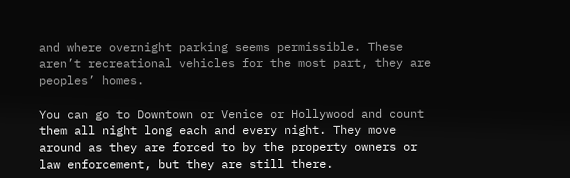and where overnight parking seems permissible. These aren’t recreational vehicles for the most part, they are peoples’ homes.

You can go to Downtown or Venice or Hollywood and count them all night long each and every night. They move around as they are forced to by the property owners or law enforcement, but they are still there.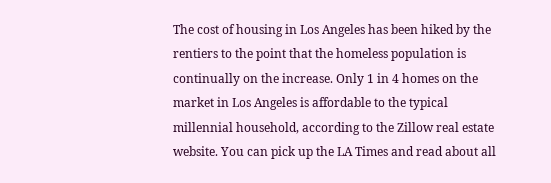The cost of housing in Los Angeles has been hiked by the rentiers to the point that the homeless population is continually on the increase. Only 1 in 4 homes on the market in Los Angeles is affordable to the typical millennial household, according to the Zillow real estate website. You can pick up the LA Times and read about all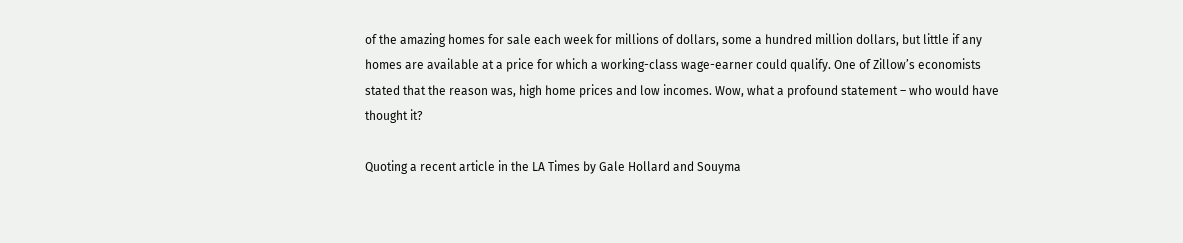of the amazing homes for sale each week for millions of dollars, some a hundred million dollars, but little if any homes are available at a price for which a working-class wage-earner could qualify. One of Zillow’s economists stated that the reason was, high home prices and low incomes. Wow, what a profound statement – who would have thought it?

Quoting a recent article in the LA Times by Gale Hollard and Souyma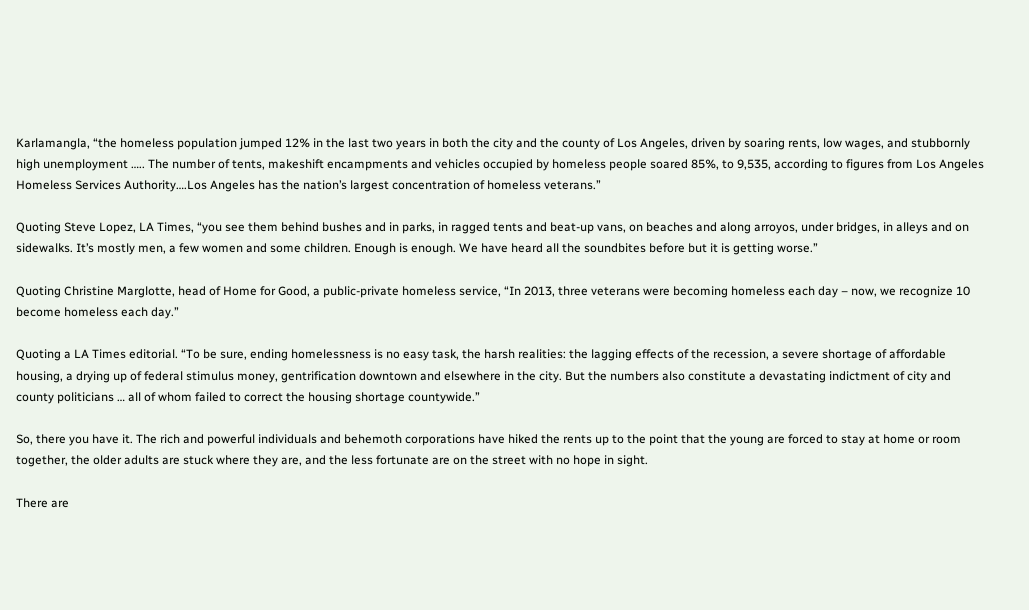Karlamangla, “the homeless population jumped 12% in the last two years in both the city and the county of Los Angeles, driven by soaring rents, low wages, and stubbornly high unemployment ….. The number of tents, makeshift encampments and vehicles occupied by homeless people soared 85%, to 9,535, according to figures from Los Angeles Homeless Services Authority….Los Angeles has the nation’s largest concentration of homeless veterans.”

Quoting Steve Lopez, LA Times, “you see them behind bushes and in parks, in ragged tents and beat-up vans, on beaches and along arroyos, under bridges, in alleys and on sidewalks. It’s mostly men, a few women and some children. Enough is enough. We have heard all the soundbites before but it is getting worse.”

Quoting Christine Marglotte, head of Home for Good, a public-private homeless service, “In 2013, three veterans were becoming homeless each day – now, we recognize 10 become homeless each day.”

Quoting a LA Times editorial. “To be sure, ending homelessness is no easy task, the harsh realities: the lagging effects of the recession, a severe shortage of affordable housing, a drying up of federal stimulus money, gentrification downtown and elsewhere in the city. But the numbers also constitute a devastating indictment of city and county politicians … all of whom failed to correct the housing shortage countywide.”

So, there you have it. The rich and powerful individuals and behemoth corporations have hiked the rents up to the point that the young are forced to stay at home or room together, the older adults are stuck where they are, and the less fortunate are on the street with no hope in sight.

There are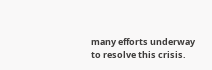many efforts underway to resolve this crisis.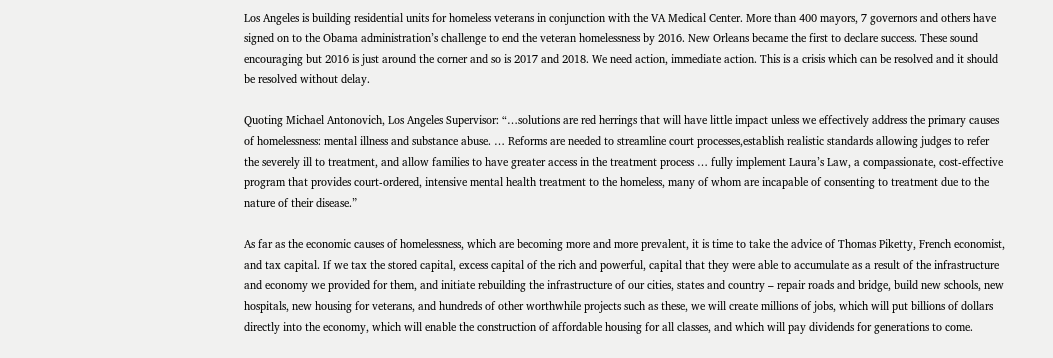Los Angeles is building residential units for homeless veterans in conjunction with the VA Medical Center. More than 400 mayors, 7 governors and others have signed on to the Obama administration’s challenge to end the veteran homelessness by 2016. New Orleans became the first to declare success. These sound encouraging but 2016 is just around the corner and so is 2017 and 2018. We need action, immediate action. This is a crisis which can be resolved and it should be resolved without delay.

Quoting Michael Antonovich, Los Angeles Supervisor: “…solutions are red herrings that will have little impact unless we effectively address the primary causes of homelessness: mental illness and substance abuse. … Reforms are needed to streamline court processes,establish realistic standards allowing judges to refer the severely ill to treatment, and allow families to have greater access in the treatment process … fully implement Laura’s Law, a compassionate, cost-effective program that provides court-ordered, intensive mental health treatment to the homeless, many of whom are incapable of consenting to treatment due to the nature of their disease.”

As far as the economic causes of homelessness, which are becoming more and more prevalent, it is time to take the advice of Thomas Piketty, French economist, and tax capital. If we tax the stored capital, excess capital of the rich and powerful, capital that they were able to accumulate as a result of the infrastructure and economy we provided for them, and initiate rebuilding the infrastructure of our cities, states and country – repair roads and bridge, build new schools, new hospitals, new housing for veterans, and hundreds of other worthwhile projects such as these, we will create millions of jobs, which will put billions of dollars directly into the economy, which will enable the construction of affordable housing for all classes, and which will pay dividends for generations to come.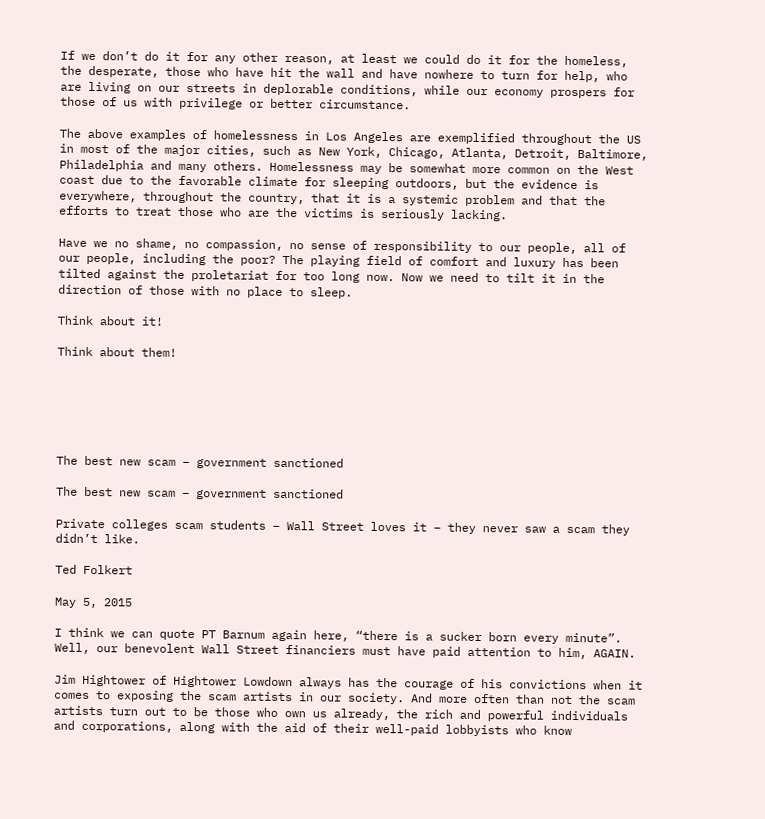If we don’t do it for any other reason, at least we could do it for the homeless, the desperate, those who have hit the wall and have nowhere to turn for help, who are living on our streets in deplorable conditions, while our economy prospers for those of us with privilege or better circumstance.

The above examples of homelessness in Los Angeles are exemplified throughout the US in most of the major cities, such as New York, Chicago, Atlanta, Detroit, Baltimore, Philadelphia and many others. Homelessness may be somewhat more common on the West coast due to the favorable climate for sleeping outdoors, but the evidence is everywhere, throughout the country, that it is a systemic problem and that the efforts to treat those who are the victims is seriously lacking.

Have we no shame, no compassion, no sense of responsibility to our people, all of our people, including the poor? The playing field of comfort and luxury has been tilted against the proletariat for too long now. Now we need to tilt it in the direction of those with no place to sleep.

Think about it!

Think about them!






The best new scam – government sanctioned

The best new scam – government sanctioned

Private colleges scam students – Wall Street loves it – they never saw a scam they didn’t like.

Ted Folkert

May 5, 2015

I think we can quote PT Barnum again here, “there is a sucker born every minute”. Well, our benevolent Wall Street financiers must have paid attention to him, AGAIN.

Jim Hightower of Hightower Lowdown always has the courage of his convictions when it comes to exposing the scam artists in our society. And more often than not the scam artists turn out to be those who own us already, the rich and powerful individuals and corporations, along with the aid of their well-paid lobbyists who know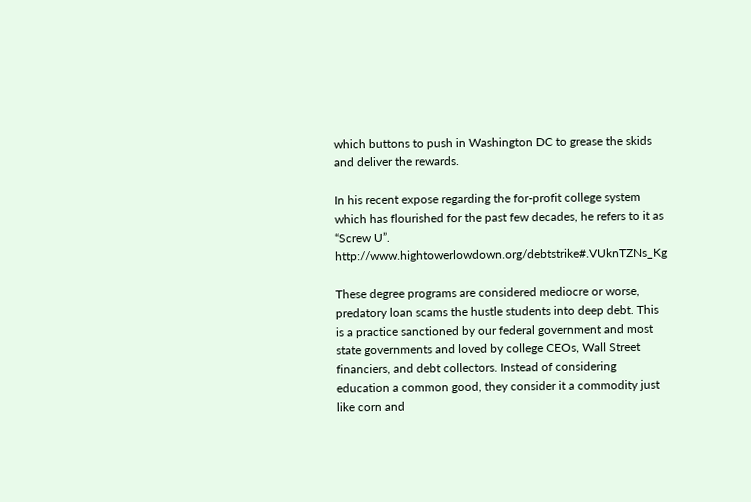which buttons to push in Washington DC to grease the skids and deliver the rewards.

In his recent expose regarding the for-profit college system which has flourished for the past few decades, he refers to it as “Screw U”.  http://www.hightowerlowdown.org/debtstrike#.VUknTZNs_Kg

These degree programs are considered mediocre or worse, predatory loan scams the hustle students into deep debt. This is a practice sanctioned by our federal government and most state governments and loved by college CEOs, Wall Street financiers, and debt collectors. Instead of considering education a common good, they consider it a commodity just like corn and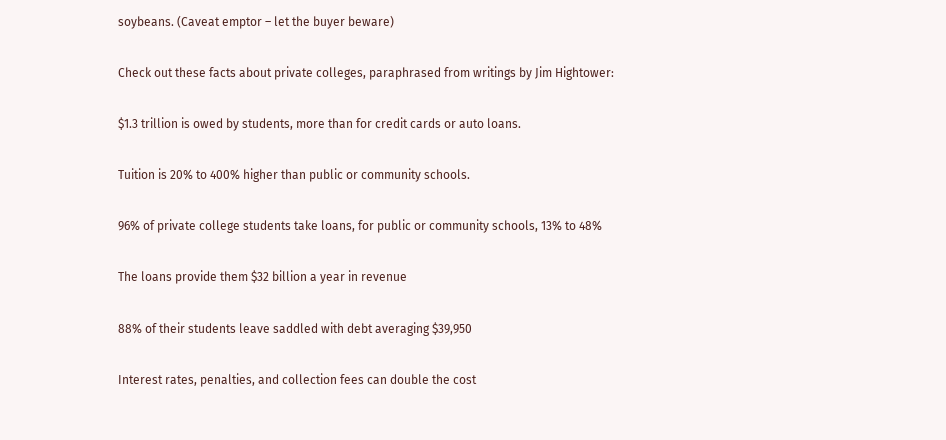soybeans. (Caveat emptor – let the buyer beware)

Check out these facts about private colleges, paraphrased from writings by Jim Hightower:

$1.3 trillion is owed by students, more than for credit cards or auto loans.

Tuition is 20% to 400% higher than public or community schools.

96% of private college students take loans, for public or community schools, 13% to 48%

The loans provide them $32 billion a year in revenue

88% of their students leave saddled with debt averaging $39,950

Interest rates, penalties, and collection fees can double the cost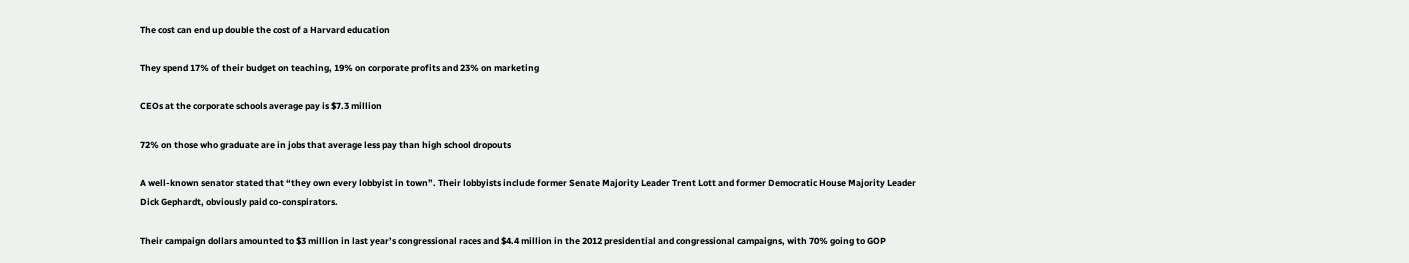The cost can end up double the cost of a Harvard education

They spend 17% of their budget on teaching, 19% on corporate profits and 23% on marketing

CEOs at the corporate schools average pay is $7.3 million

72% on those who graduate are in jobs that average less pay than high school dropouts

A well-known senator stated that “they own every lobbyist in town”. Their lobbyists include former Senate Majority Leader Trent Lott and former Democratic House Majority Leader Dick Gephardt, obviously paid co-conspirators.

Their campaign dollars amounted to $3 million in last year’s congressional races and $4.4 million in the 2012 presidential and congressional campaigns, with 70% going to GOP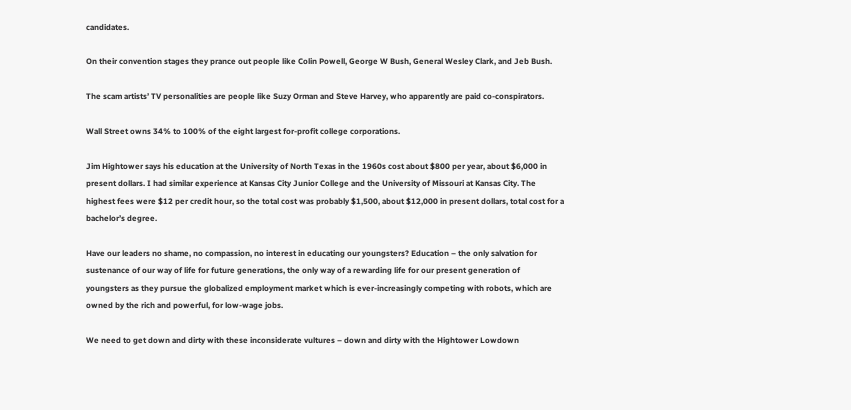candidates.

On their convention stages they prance out people like Colin Powell, George W Bush, General Wesley Clark, and Jeb Bush.

The scam artists’ TV personalities are people like Suzy Orman and Steve Harvey, who apparently are paid co-conspirators.

Wall Street owns 34% to 100% of the eight largest for-profit college corporations.

Jim Hightower says his education at the University of North Texas in the 1960s cost about $800 per year, about $6,000 in present dollars. I had similar experience at Kansas City Junior College and the University of Missouri at Kansas City. The highest fees were $12 per credit hour, so the total cost was probably $1,500, about $12,000 in present dollars, total cost for a bachelor’s degree.

Have our leaders no shame, no compassion, no interest in educating our youngsters? Education – the only salvation for sustenance of our way of life for future generations, the only way of a rewarding life for our present generation of youngsters as they pursue the globalized employment market which is ever-increasingly competing with robots, which are owned by the rich and powerful, for low-wage jobs.

We need to get down and dirty with these inconsiderate vultures – down and dirty with the Hightower Lowdown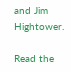and Jim Hightower.

Read the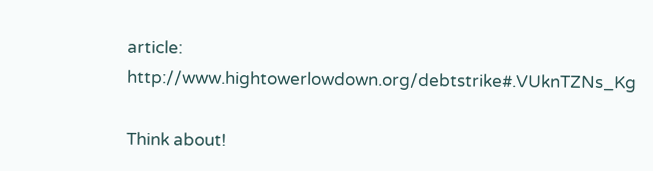article: http://www.hightowerlowdown.org/debtstrike#.VUknTZNs_Kg

Think about!